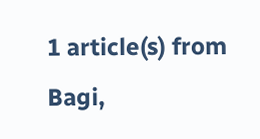1 article(s) from Bagi,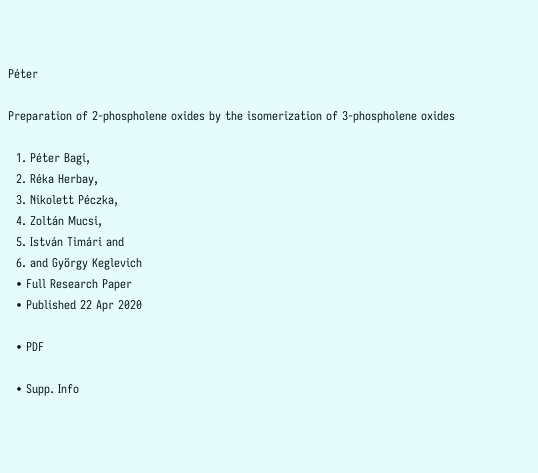Péter

Preparation of 2-phospholene oxides by the isomerization of 3-phospholene oxides

  1. Péter Bagi,
  2. Réka Herbay,
  3. Nikolett Péczka,
  4. Zoltán Mucsi,
  5. István Timári and
  6. and György Keglevich
  • Full Research Paper
  • Published 22 Apr 2020

  • PDF

  • Supp. Info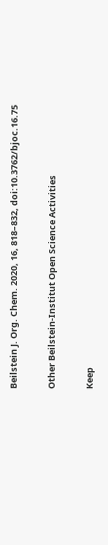Beilstein J. Org. Chem. 2020, 16, 818–832, doi:10.3762/bjoc.16.75

Other Beilstein-Institut Open Science Activities

Keep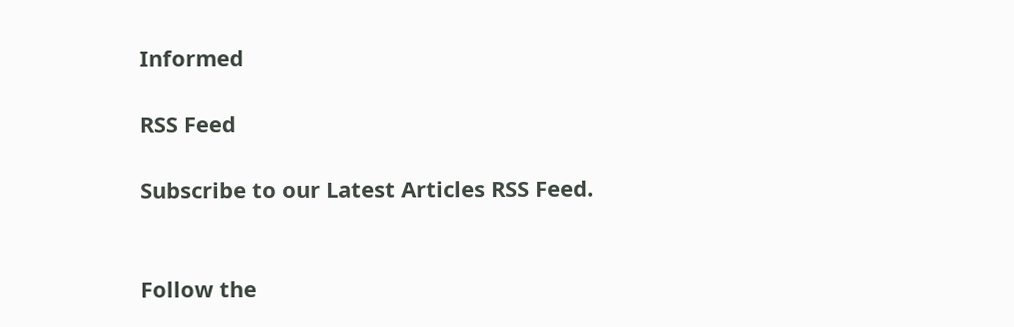Informed

RSS Feed

Subscribe to our Latest Articles RSS Feed.


Follow the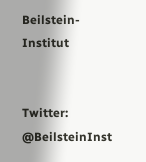Beilstein-Institut


Twitter: @BeilsteinInst